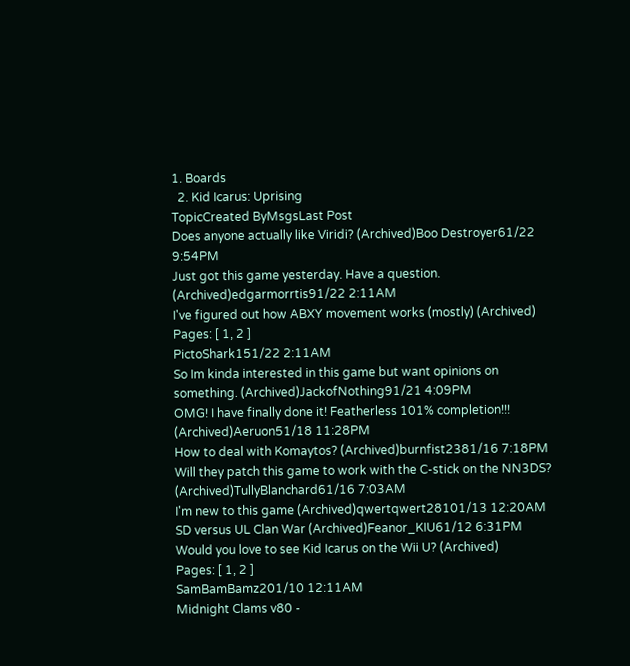1. Boards
  2. Kid Icarus: Uprising
TopicCreated ByMsgsLast Post
Does anyone actually like Viridi? (Archived)Boo Destroyer61/22 9:54PM
Just got this game yesterday. Have a question. (Archived)edgarmorrtis91/22 2:11AM
I've figured out how ABXY movement works (mostly) (Archived)
Pages: [ 1, 2 ]
PictoShark151/22 2:11AM
So Im kinda interested in this game but want opinions on something. (Archived)JackofNothing91/21 4:09PM
OMG! I have finally done it! Featherless 101% completion!!! (Archived)Aeruon51/18 11:28PM
How to deal with Komaytos? (Archived)burnfist2381/16 7:18PM
Will they patch this game to work with the C-stick on the NN3DS? (Archived)TullyBlanchard61/16 7:03AM
I'm new to this game (Archived)qwertqwert28101/13 12:20AM
SD versus UL Clan War (Archived)Feanor_KIU61/12 6:31PM
Would you love to see Kid Icarus on the Wii U? (Archived)
Pages: [ 1, 2 ]
SamBamBamz201/10 12:11AM
Midnight Clams v80 -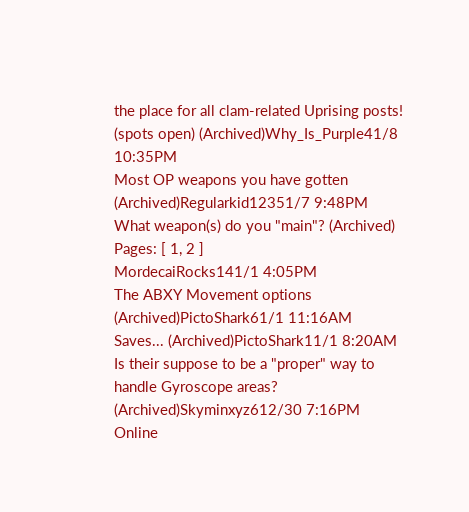the place for all clam-related Uprising posts! (spots open) (Archived)Why_Is_Purple41/8 10:35PM
Most OP weapons you have gotten (Archived)Regularkid12351/7 9:48PM
What weapon(s) do you "main"? (Archived)
Pages: [ 1, 2 ]
MordecaiRocks141/1 4:05PM
The ABXY Movement options (Archived)PictoShark61/1 11:16AM
Saves... (Archived)PictoShark11/1 8:20AM
Is their suppose to be a "proper" way to handle Gyroscope areas? (Archived)Skyminxyz612/30 7:16PM
Online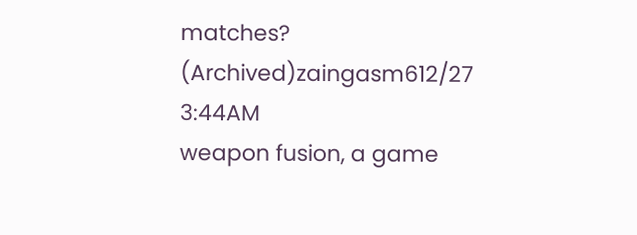matches? (Archived)zaingasm612/27 3:44AM
weapon fusion, a game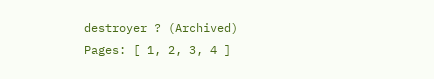destroyer ? (Archived)
Pages: [ 1, 2, 3, 4 ]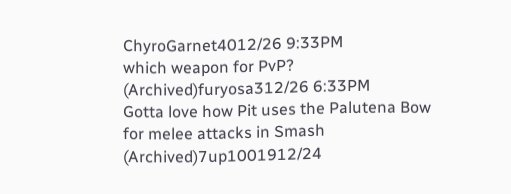ChyroGarnet4012/26 9:33PM
which weapon for PvP? (Archived)furyosa312/26 6:33PM
Gotta love how Pit uses the Palutena Bow for melee attacks in Smash (Archived)7up1001912/24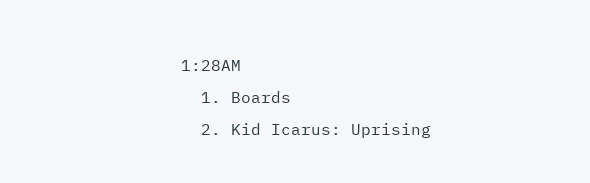1:28AM
  1. Boards
  2. Kid Icarus: Uprising